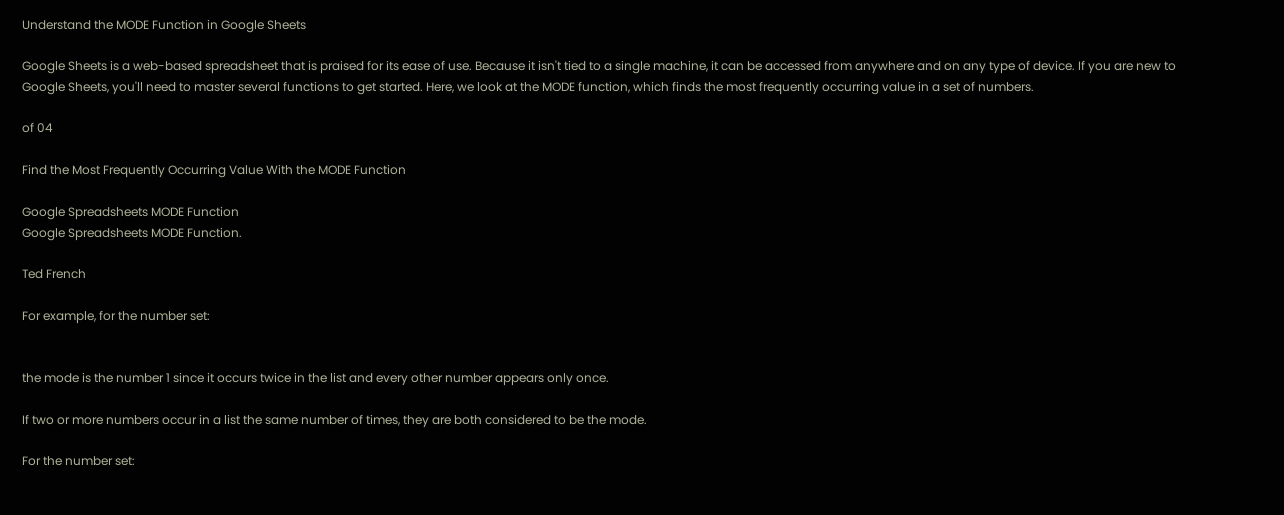Understand the MODE Function in Google Sheets

Google Sheets is a web-based spreadsheet that is praised for its ease of use. Because it isn't tied to a single machine, it can be accessed from anywhere and on any type of device. If you are new to Google Sheets, you'll need to master several functions to get started. Here, we look at the MODE function, which finds the most frequently occurring value in a set of numbers.

of 04

Find the Most Frequently Occurring Value With the MODE Function

Google Spreadsheets MODE Function
Google Spreadsheets MODE Function.

Ted French

For example, for the number set:


the mode is the number 1 since it occurs twice in the list and every other number appears only once.

If two or more numbers occur in a list the same number of times, they are both considered to be the mode.

For the number set: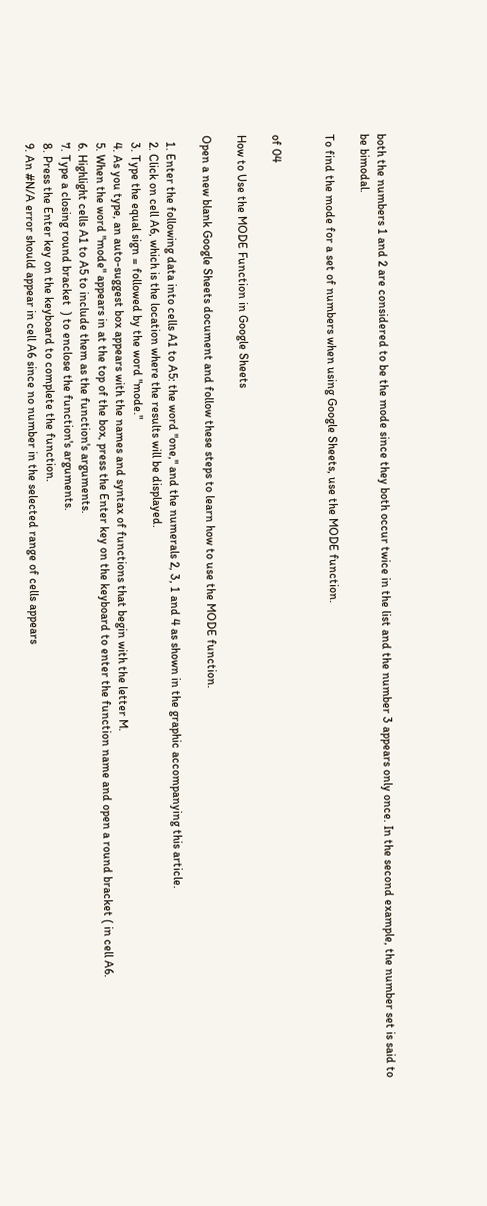both the numbers 1 and 2 are considered to be the mode since they both occur twice in the list and the number 3 appears only once. In the second example, the number set is said to be bimodal.

To find the mode for a set of numbers when using Google Sheets, use the MODE function.


of 04

How to Use the MODE Function in Google Sheets

Open a new blank Google Sheets document and follow these steps to learn how to use the MODE function.

  1. Enter the following data into cells A1 to A5: the word "one," and the numerals 2, 3, 1 and 4 as shown in the graphic accompanying this article.
  2. Click on cell A6, which is the location where the results will be displayed.
  3. Type the equal sign = followed by the word "mode."
  4. As you type, an auto-suggest box appears with the names and syntax of functions that begin with the letter M.
  5. When the word "mode" appears in at the top of the box, press the Enter key on the keyboard to enter the function name and open a round bracket ( in cell A6.
  6. Highlight cells A1 to A5 to include them as the function's arguments.
  7. Type a closing round bracket  ) to enclose the function's arguments.
  8. Press the Enter key on the keyboard to complete the function.
  9. An #N/A error should appear in cell A6 since no number in the selected range of cells appears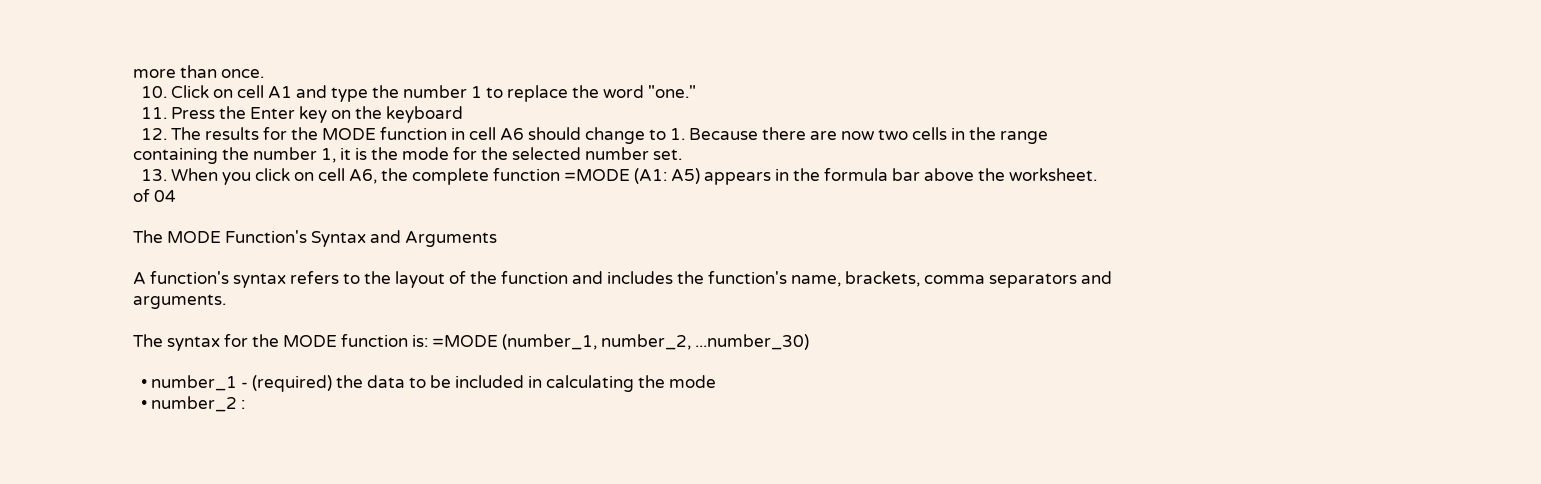more than once.
  10. Click on cell A1 and type the number 1 to replace the word "one."
  11. Press the Enter key on the keyboard
  12. The results for the MODE function in cell A6 should change to 1. Because there are now two cells in the range containing the number 1, it is the mode for the selected number set.
  13. When you click on cell A6, the complete function =MODE (A1: A5) appears in the formula bar above the worksheet.
of 04

The MODE Function's Syntax and Arguments

A function's syntax refers to the layout of the function and includes the function's name, brackets, comma separators and arguments.

The syntax for the MODE function is: =MODE (number_1, number_2, ...number_30)

  • number_1 - (required) the data to be included in calculating the mode
  • number_2 :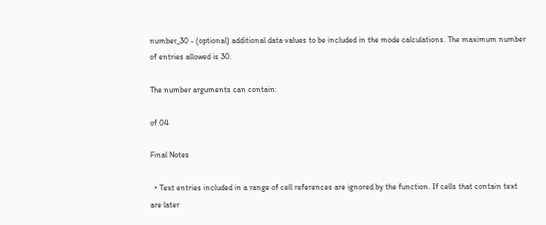number_30 - (optional) additional data values to be included in the mode calculations. The maximum number of entries allowed is 30.

The number arguments can contain:

of 04

Final Notes

  • Text entries included in a range of cell references are ignored by the function. If cells that contain text are later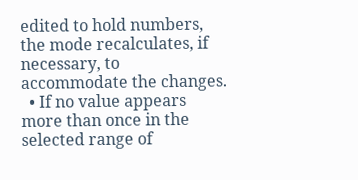edited to hold numbers, the mode recalculates, if necessary, to accommodate the changes.
  • If no value appears more than once in the selected range of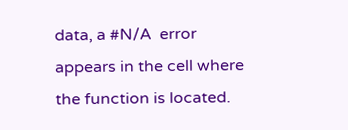data, a #N/A  error appears in the cell where the function is located.